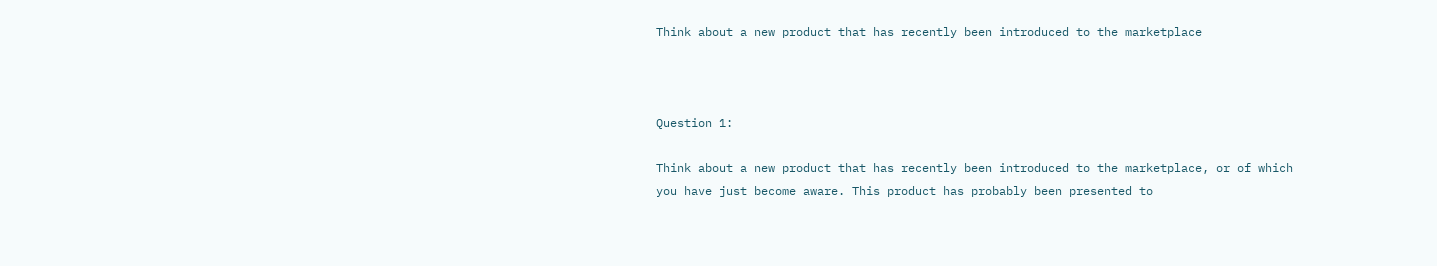Think about a new product that has recently been introduced to the marketplace



Question 1:

Think about a new product that has recently been introduced to the marketplace, or of which you have just become aware. This product has probably been presented to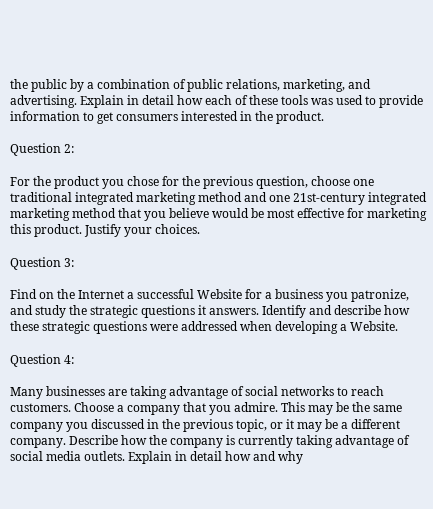the public by a combination of public relations, marketing, and advertising. Explain in detail how each of these tools was used to provide information to get consumers interested in the product.

Question 2:

For the product you chose for the previous question, choose one traditional integrated marketing method and one 21st-century integrated marketing method that you believe would be most effective for marketing this product. Justify your choices.

Question 3:

Find on the Internet a successful Website for a business you patronize, and study the strategic questions it answers. Identify and describe how these strategic questions were addressed when developing a Website.

Question 4:

Many businesses are taking advantage of social networks to reach customers. Choose a company that you admire. This may be the same company you discussed in the previous topic, or it may be a different company. Describe how the company is currently taking advantage of social media outlets. Explain in detail how and why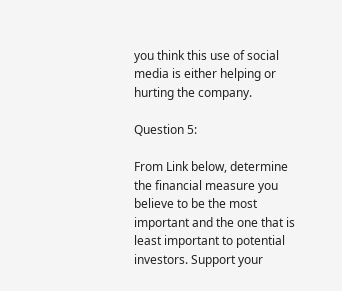you think this use of social media is either helping or hurting the company.

Question 5:

From Link below, determine the financial measure you believe to be the most important and the one that is least important to potential investors. Support your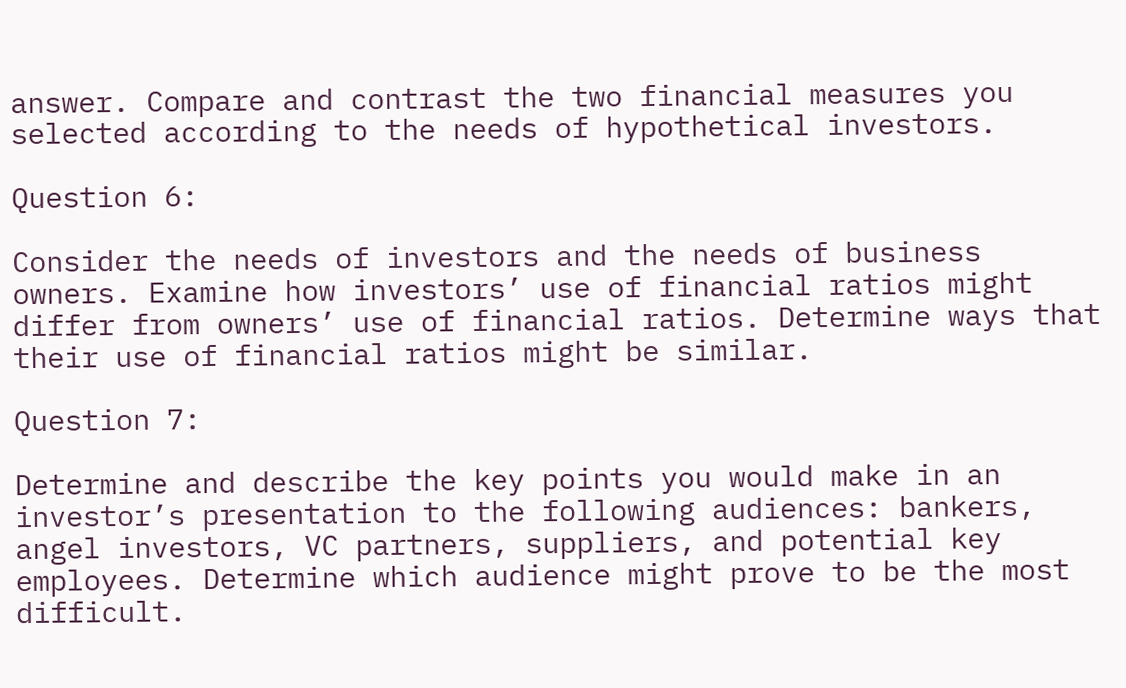answer. Compare and contrast the two financial measures you selected according to the needs of hypothetical investors.

Question 6:

Consider the needs of investors and the needs of business owners. Examine how investors’ use of financial ratios might differ from owners’ use of financial ratios. Determine ways that their use of financial ratios might be similar.

Question 7:

Determine and describe the key points you would make in an investor’s presentation to the following audiences: bankers, angel investors, VC partners, suppliers, and potential key employees. Determine which audience might prove to be the most difficult.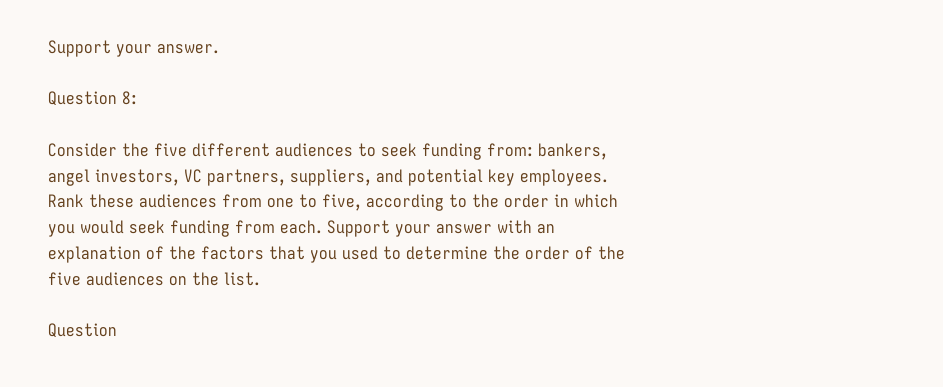Support your answer.

Question 8:

Consider the five different audiences to seek funding from: bankers, angel investors, VC partners, suppliers, and potential key employees. Rank these audiences from one to five, according to the order in which you would seek funding from each. Support your answer with an explanation of the factors that you used to determine the order of the five audiences on the list.

Question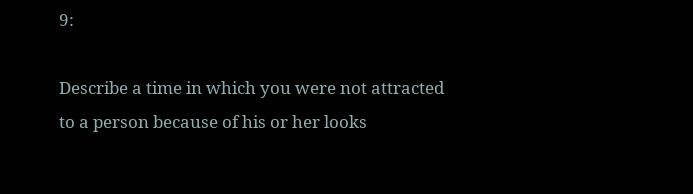9:

Describe a time in which you were not attracted to a person because of his or her looks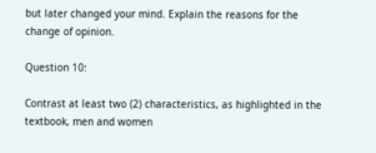but later changed your mind. Explain the reasons for the change of opinion.

Question 10:

Contrast at least two (2) characteristics, as highlighted in the textbook, men and women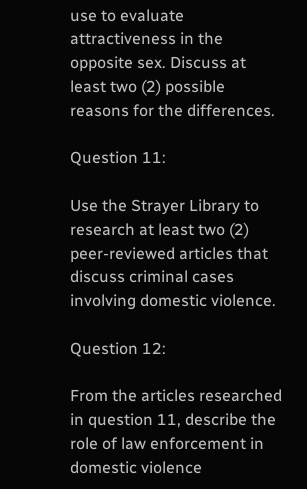use to evaluate attractiveness in the opposite sex. Discuss at least two (2) possible reasons for the differences.

Question 11:

Use the Strayer Library to research at least two (2) peer-reviewed articles that discuss criminal cases involving domestic violence.

Question 12:

From the articles researched in question 11, describe the role of law enforcement in domestic violence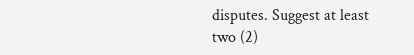disputes. Suggest at least two (2)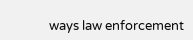ways law enforcement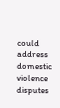could address domestic violence disputes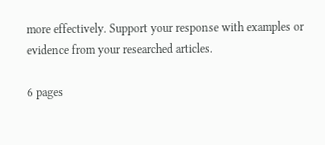more effectively. Support your response with examples or evidence from your researched articles.

6 pages